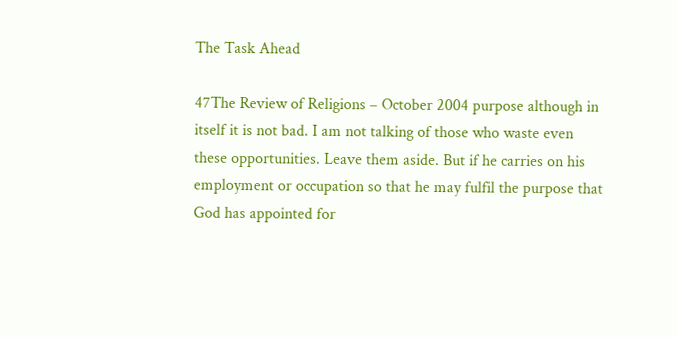The Task Ahead

47The Review of Religions – October 2004 purpose although in itself it is not bad. I am not talking of those who waste even these opportunities. Leave them aside. But if he carries on his employment or occupation so that he may fulfil the purpose that God has appointed for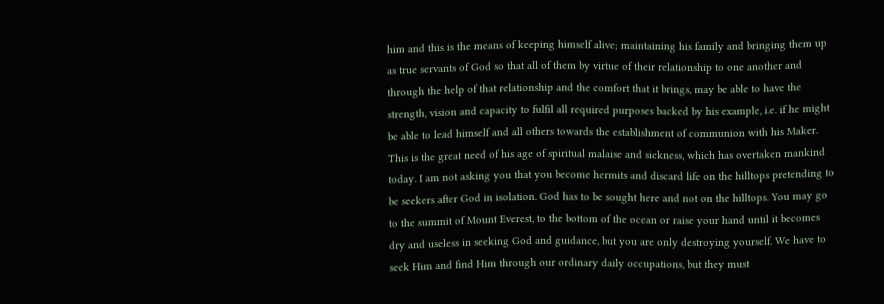him and this is the means of keeping himself alive; maintaining his family and bringing them up as true servants of God so that all of them by virtue of their relationship to one another and through the help of that relationship and the comfort that it brings, may be able to have the strength, vision and capacity to fulfil all required purposes backed by his example, i.e. if he might be able to lead himself and all others towards the establishment of communion with his Maker. This is the great need of his age of spiritual malaise and sickness, which has overtaken mankind today. I am not asking you that you become hermits and discard life on the hilltops pretending to be seekers after God in isolation. God has to be sought here and not on the hilltops. You may go to the summit of Mount Everest, to the bottom of the ocean or raise your hand until it becomes dry and useless in seeking God and guidance, but you are only destroying yourself. We have to seek Him and find Him through our ordinary daily occupations, but they must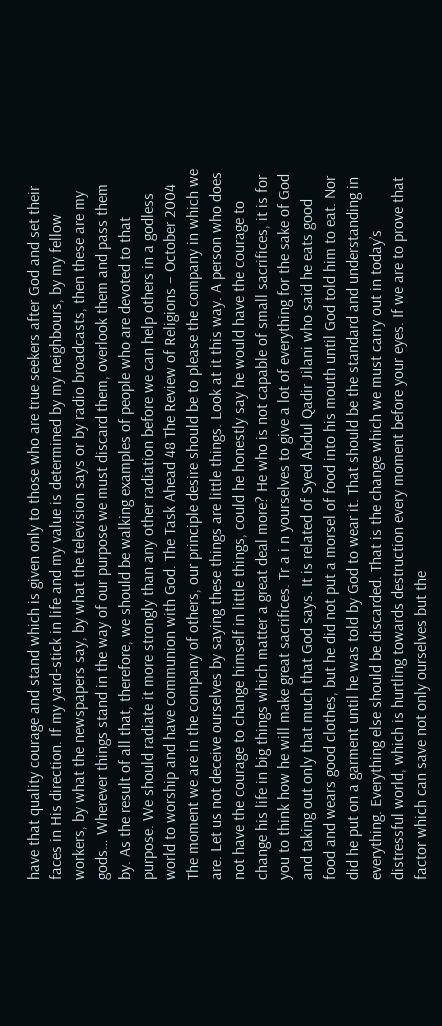have that quality courage and stand which is given only to those who are true seekers after God and set their faces in His direction. If my yard-stick in life and my value is determined by my neighbours, by my fellow workers, by what the newspapers say, by what the television says or by radio broadcasts, then these are my gods… Wherever things stand in the way of our purpose we must discard them, overlook them and pass them by. As the result of all that, therefore, we should be walking examples of people who are devoted to that purpose. We should radiate it more strongly than any other radiation before we can help others in a godless world to worship and have communion with God. The Task Ahead 48 The Review of Religions – October 2004 The moment we are in the company of others, our principle desire should be to please the company in which we are. Let us not deceive ourselves by saying these things are little things. Look at it this way. A person who does not have the courage to change himself in little things, could he honestly say he would have the courage to change his life in big things which matter a great deal more? He who is not capable of small sacrifices, it is for you to think how he will make great sacrifices. Tr a i n yourselves to give a lot of everything for the sake of God and taking out only that much that God says. It is related of Syed Abdul Qadir Jilani who said he eats good food and wears good clothes, but he did not put a morsel of food into his mouth until God told him to eat. Nor did he put on a garment until he was told by God to wear it. That should be the standard and understanding in everything. Everything else should be discarded. That is the change which we must carry out in today’s distressful world, which is hurtling towards destruction every moment before your eyes. If we are to prove that factor which can save not only ourselves but the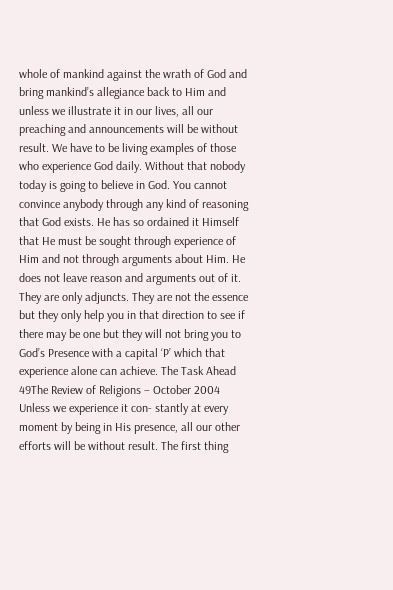whole of mankind against the wrath of God and bring mankind’s allegiance back to Him and unless we illustrate it in our lives, all our preaching and announcements will be without result. We have to be living examples of those who experience God daily. Without that nobody today is going to believe in God. You cannot convince anybody through any kind of reasoning that God exists. He has so ordained it Himself that He must be sought through experience of Him and not through arguments about Him. He does not leave reason and arguments out of it. They are only adjuncts. They are not the essence but they only help you in that direction to see if there may be one but they will not bring you to God’s Presence with a capital ‘P’ which that experience alone can achieve. The Task Ahead 49The Review of Religions – October 2004 Unless we experience it con- stantly at every moment by being in His presence, all our other efforts will be without result. The first thing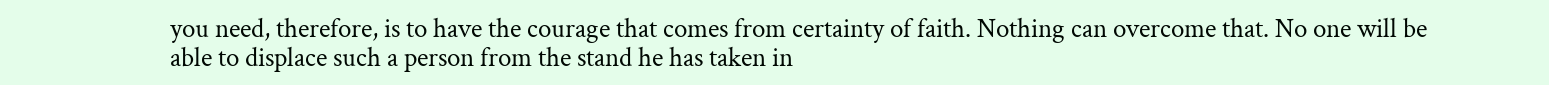you need, therefore, is to have the courage that comes from certainty of faith. Nothing can overcome that. No one will be able to displace such a person from the stand he has taken in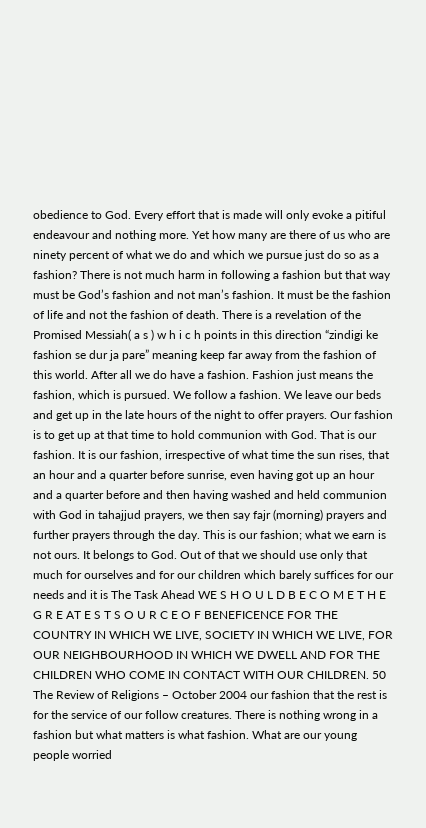obedience to God. Every effort that is made will only evoke a pitiful endeavour and nothing more. Yet how many are there of us who are ninety percent of what we do and which we pursue just do so as a fashion? There is not much harm in following a fashion but that way must be God’s fashion and not man’s fashion. It must be the fashion of life and not the fashion of death. There is a revelation of the Promised Messiah( a s ) w h i c h points in this direction “zindigi ke fashion se dur ja pare” meaning keep far away from the fashion of this world. After all we do have a fashion. Fashion just means the fashion, which is pursued. We follow a fashion. We leave our beds and get up in the late hours of the night to offer prayers. Our fashion is to get up at that time to hold communion with God. That is our fashion. It is our fashion, irrespective of what time the sun rises, that an hour and a quarter before sunrise, even having got up an hour and a quarter before and then having washed and held communion with God in tahajjud prayers, we then say fajr (morning) prayers and further prayers through the day. This is our fashion; what we earn is not ours. It belongs to God. Out of that we should use only that much for ourselves and for our children which barely suffices for our needs and it is The Task Ahead WE S H O U L D B E C O M E T H E G R E AT E S T S O U R C E O F BENEFICENCE FOR THE COUNTRY IN WHICH WE LIVE, SOCIETY IN WHICH WE LIVE, FOR OUR NEIGHBOURHOOD IN WHICH WE DWELL AND FOR THE CHILDREN WHO COME IN CONTACT WITH OUR CHILDREN. 50 The Review of Religions – October 2004 our fashion that the rest is for the service of our follow creatures. There is nothing wrong in a fashion but what matters is what fashion. What are our young people worried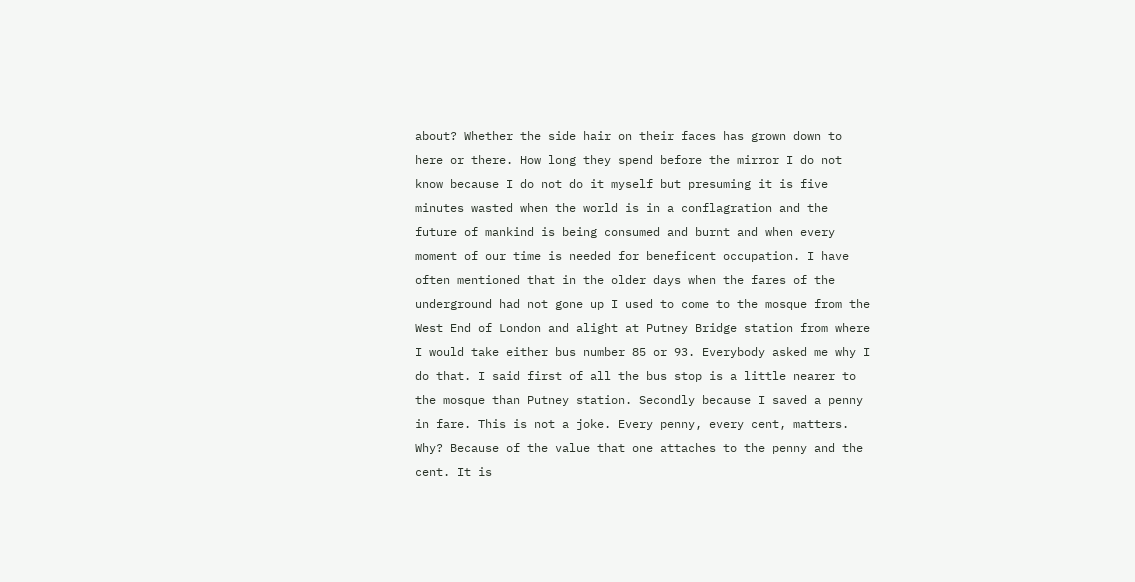about? Whether the side hair on their faces has grown down to here or there. How long they spend before the mirror I do not know because I do not do it myself but presuming it is five minutes wasted when the world is in a conflagration and the future of mankind is being consumed and burnt and when every moment of our time is needed for beneficent occupation. I have often mentioned that in the older days when the fares of the underground had not gone up I used to come to the mosque from the West End of London and alight at Putney Bridge station from where I would take either bus number 85 or 93. Everybody asked me why I do that. I said first of all the bus stop is a little nearer to the mosque than Putney station. Secondly because I saved a penny in fare. This is not a joke. Every penny, every cent, matters. Why? Because of the value that one attaches to the penny and the cent. It is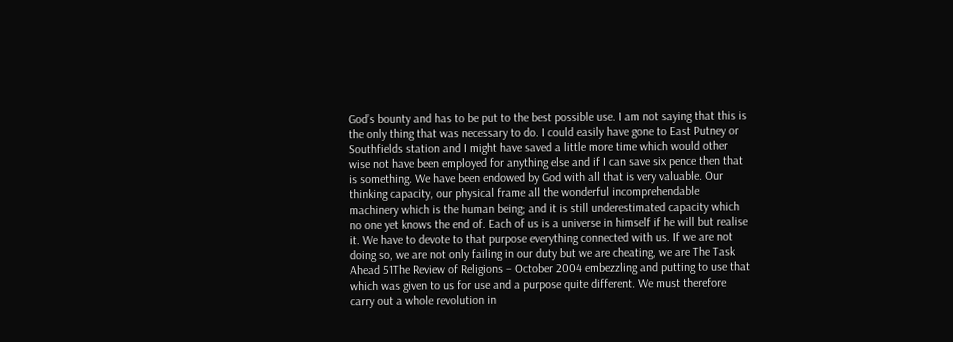God’s bounty and has to be put to the best possible use. I am not saying that this is the only thing that was necessary to do. I could easily have gone to East Putney or Southfields station and I might have saved a little more time which would other wise not have been employed for anything else and if I can save six pence then that is something. We have been endowed by God with all that is very valuable. Our thinking capacity, our physical frame all the wonderful incomprehendable machinery which is the human being; and it is still underestimated capacity which no one yet knows the end of. Each of us is a universe in himself if he will but realise it. We have to devote to that purpose everything connected with us. If we are not doing so, we are not only failing in our duty but we are cheating, we are The Task Ahead 51The Review of Religions – October 2004 embezzling and putting to use that which was given to us for use and a purpose quite different. We must therefore carry out a whole revolution in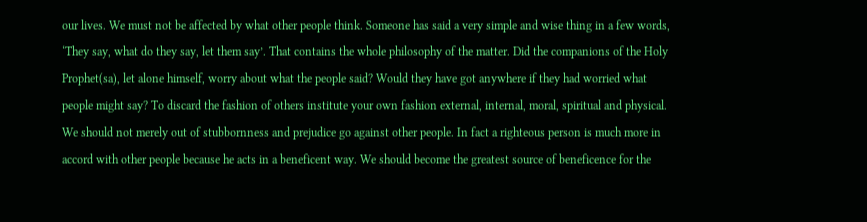our lives. We must not be affected by what other people think. Someone has said a very simple and wise thing in a few words, ‘They say, what do they say, let them say’. That contains the whole philosophy of the matter. Did the companions of the Holy Prophet(sa), let alone himself, worry about what the people said? Would they have got anywhere if they had worried what people might say? To discard the fashion of others institute your own fashion external, internal, moral, spiritual and physical. We should not merely out of stubbornness and prejudice go against other people. In fact a righteous person is much more in accord with other people because he acts in a beneficent way. We should become the greatest source of beneficence for the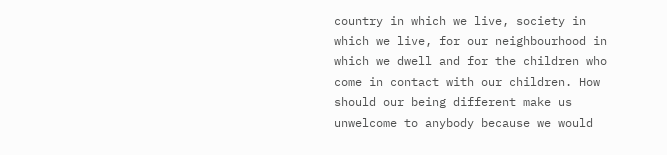country in which we live, society in which we live, for our neighbourhood in which we dwell and for the children who come in contact with our children. How should our being different make us unwelcome to anybody because we would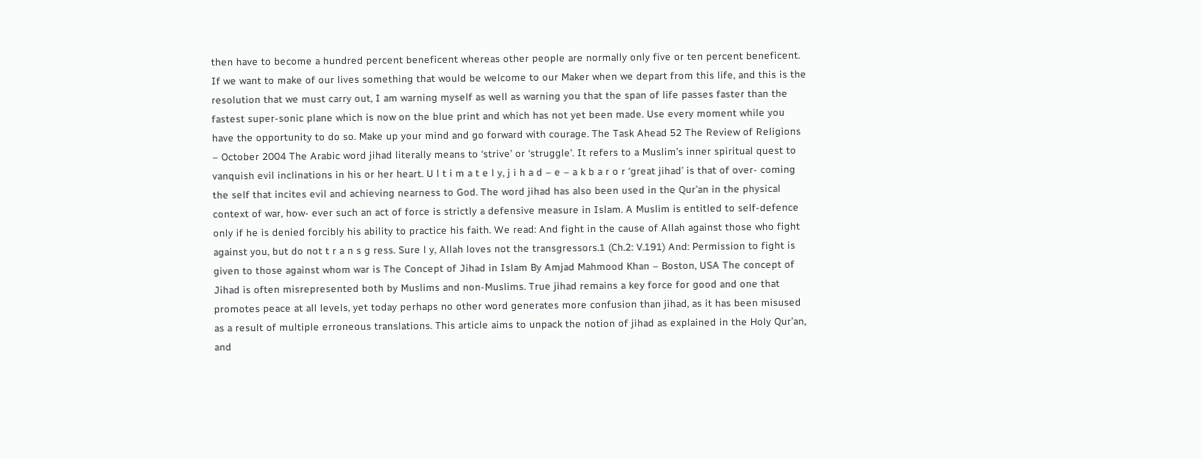then have to become a hundred percent beneficent whereas other people are normally only five or ten percent beneficent. If we want to make of our lives something that would be welcome to our Maker when we depart from this life, and this is the resolution that we must carry out, I am warning myself as well as warning you that the span of life passes faster than the fastest super-sonic plane which is now on the blue print and which has not yet been made. Use every moment while you have the opportunity to do so. Make up your mind and go forward with courage. The Task Ahead 52 The Review of Religions – October 2004 The Arabic word jihad literally means to ‘strive’ or ‘struggle’. It refers to a Muslim’s inner spiritual quest to vanquish evil inclinations in his or her heart. U l t i m a t e l y, j i h a d – e – a k b a r o r ‘great jihad’ is that of over- coming the self that incites evil and achieving nearness to God. The word jihad has also been used in the Qur’an in the physical context of war, how- ever such an act of force is strictly a defensive measure in Islam. A Muslim is entitled to self-defence only if he is denied forcibly his ability to practice his faith. We read: And fight in the cause of Allah against those who fight against you, but do not t r a n s g ress. Sure l y, Allah loves not the transgressors.1 (Ch.2: V.191) And: Permission to fight is given to those against whom war is The Concept of Jihad in Islam By Amjad Mahmood Khan – Boston, USA The concept of Jihad is often misrepresented both by Muslims and non-Muslims. True jihad remains a key force for good and one that promotes peace at all levels, yet today perhaps no other word generates more confusion than jihad, as it has been misused as a result of multiple erroneous translations. This article aims to unpack the notion of jihad as explained in the Holy Qur’an, and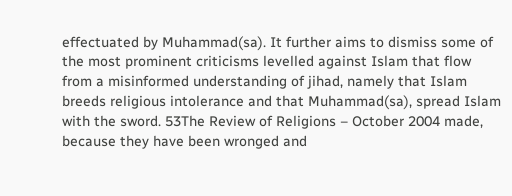effectuated by Muhammad(sa). It further aims to dismiss some of the most prominent criticisms levelled against Islam that flow from a misinformed understanding of jihad, namely that Islam breeds religious intolerance and that Muhammad(sa), spread Islam with the sword. 53The Review of Religions – October 2004 made, because they have been wronged and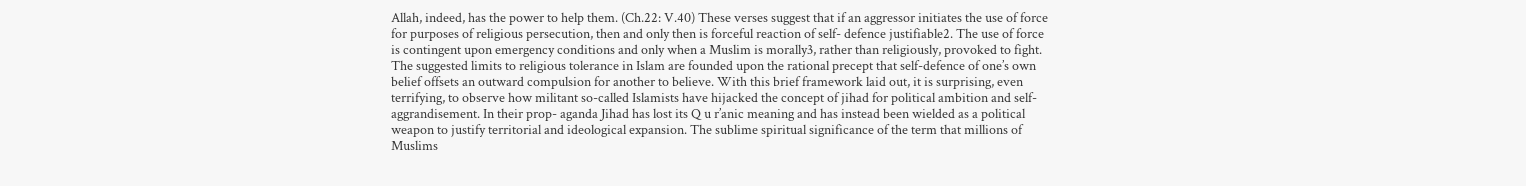Allah, indeed, has the power to help them. (Ch.22: V.40) These verses suggest that if an aggressor initiates the use of force for purposes of religious persecution, then and only then is forceful reaction of self- defence justifiable2. The use of force is contingent upon emergency conditions and only when a Muslim is morally3, rather than religiously, provoked to fight. The suggested limits to religious tolerance in Islam are founded upon the rational precept that self-defence of one’s own belief offsets an outward compulsion for another to believe. With this brief framework laid out, it is surprising, even terrifying, to observe how militant so-called Islamists have hijacked the concept of jihad for political ambition and self- aggrandisement. In their prop- aganda Jihad has lost its Q u r’anic meaning and has instead been wielded as a political weapon to justify territorial and ideological expansion. The sublime spiritual significance of the term that millions of Muslims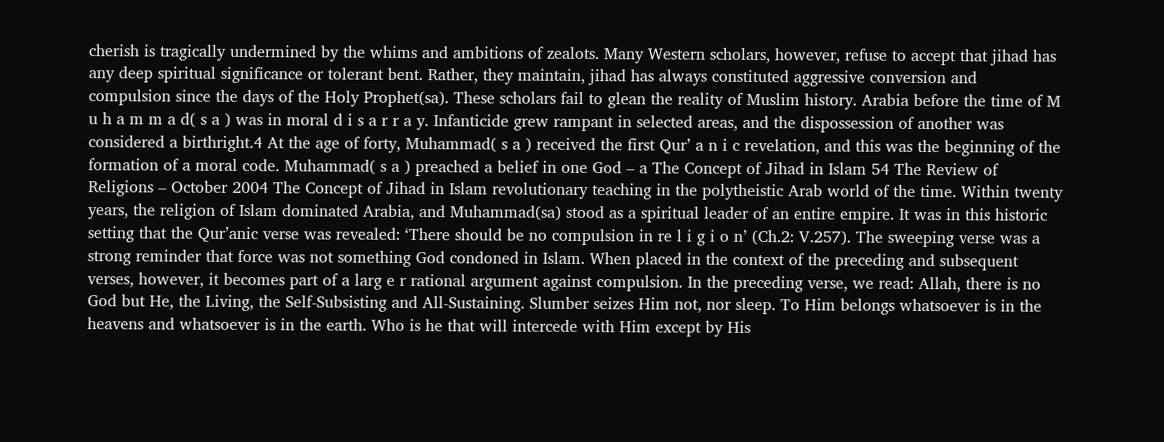cherish is tragically undermined by the whims and ambitions of zealots. Many Western scholars, however, refuse to accept that jihad has any deep spiritual significance or tolerant bent. Rather, they maintain, jihad has always constituted aggressive conversion and compulsion since the days of the Holy Prophet(sa). These scholars fail to glean the reality of Muslim history. Arabia before the time of M u h a m m a d( s a ) was in moral d i s a r r a y. Infanticide grew rampant in selected areas, and the dispossession of another was considered a birthright.4 At the age of forty, Muhammad( s a ) received the first Qur’ a n i c revelation, and this was the beginning of the formation of a moral code. Muhammad( s a ) preached a belief in one God – a The Concept of Jihad in Islam 54 The Review of Religions – October 2004 The Concept of Jihad in Islam revolutionary teaching in the polytheistic Arab world of the time. Within twenty years, the religion of Islam dominated Arabia, and Muhammad(sa) stood as a spiritual leader of an entire empire. It was in this historic setting that the Qur’anic verse was revealed: ‘There should be no compulsion in re l i g i o n’ (Ch.2: V.257). The sweeping verse was a strong reminder that force was not something God condoned in Islam. When placed in the context of the preceding and subsequent verses, however, it becomes part of a larg e r rational argument against compulsion. In the preceding verse, we read: Allah, there is no God but He, the Living, the Self-Subsisting and All-Sustaining. Slumber seizes Him not, nor sleep. To Him belongs whatsoever is in the heavens and whatsoever is in the earth. Who is he that will intercede with Him except by His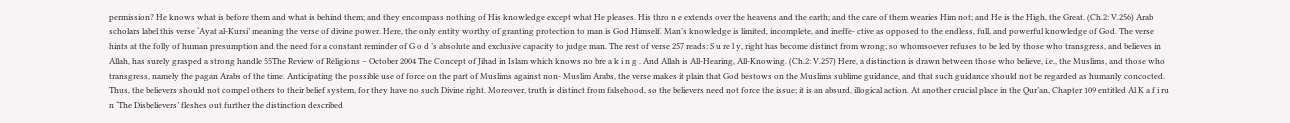permission? He knows what is before them and what is behind them; and they encompass nothing of His knowledge except what He pleases. His thro n e extends over the heavens and the earth; and the care of them wearies Him not; and He is the High, the Great. (Ch.2: V.256) Arab scholars label this verse ‘Ayat al-Kursi’ meaning the verse of divine power. Here, the only entity worthy of granting protection to man is God Himself. Man’s knowledge is limited, incomplete, and ineffe- ctive as opposed to the endless, full, and powerful knowledge of God. The verse hints at the folly of human presumption and the need for a constant reminder of G o d ’s absolute and exclusive capacity to judge man. The rest of verse 257 reads: S u re l y, right has become distinct from wrong; so whomsoever refuses to be led by those who transgress, and believes in Allah, has surely grasped a strong handle 55The Review of Religions – October 2004 The Concept of Jihad in Islam which knows no bre a k i n g . And Allah is All-Hearing, All-Knowing. (Ch.2: V.257) Here, a distinction is drawn between those who believe, i.e., the Muslims, and those who transgress, namely the pagan Arabs of the time. Anticipating the possible use of force on the part of Muslims against non- Muslim Arabs, the verse makes it plain that God bestows on the Muslims sublime guidance, and that such guidance should not be regarded as humanly concocted. Thus, the believers should not compel others to their belief system, for they have no such Divine right. Moreover, truth is distinct from falsehood, so the believers need not force the issue; it is an absurd, illogical action. At another crucial place in the Qur’an, Chapter 109 entitled Al K a f i ru n ‘The Disbelievers’ fleshes out further the distinction described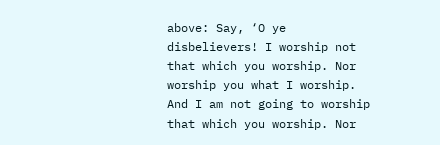above: Say, ‘O ye disbelievers! I worship not that which you worship. Nor worship you what I worship. And I am not going to worship that which you worship. Nor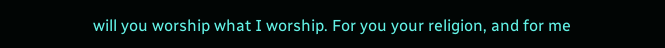will you worship what I worship. For you your religion, and for me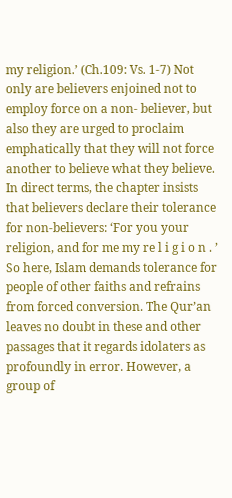my religion.’ (Ch.109: Vs. 1-7) Not only are believers enjoined not to employ force on a non- believer, but also they are urged to proclaim emphatically that they will not force another to believe what they believe. In direct terms, the chapter insists that believers declare their tolerance for non-believers: ‘For you your religion, and for me my re l i g i o n . ’ So here, Islam demands tolerance for people of other faiths and refrains from forced conversion. The Qur’an leaves no doubt in these and other passages that it regards idolaters as profoundly in error. However, a group of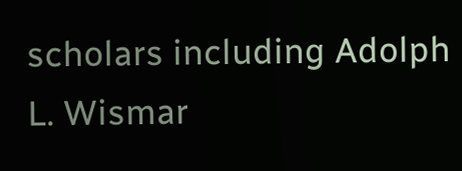scholars including Adolph L. Wismar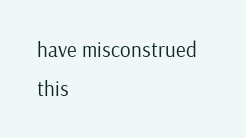have misconstrued this